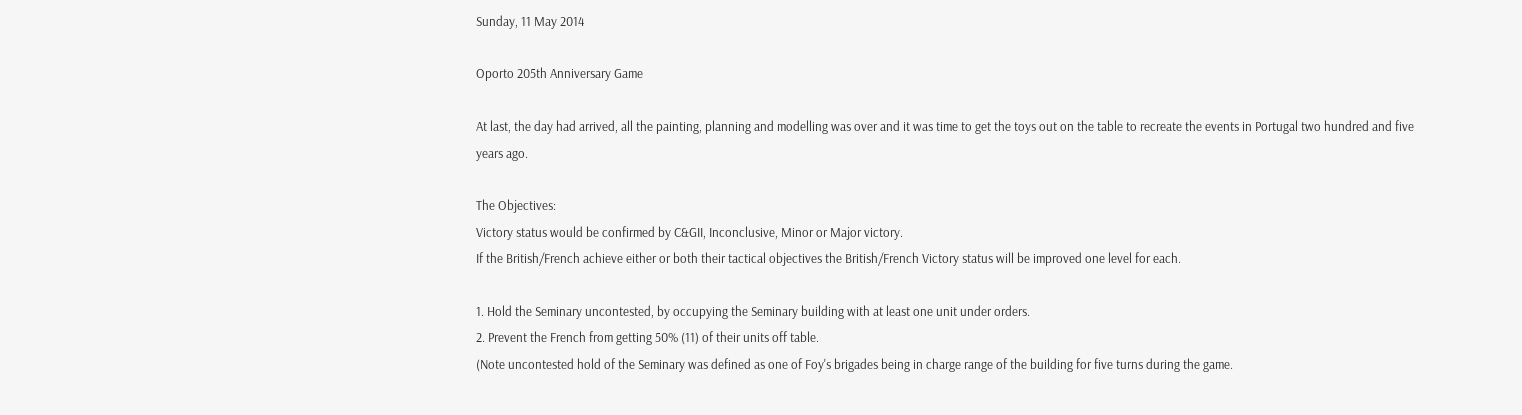Sunday, 11 May 2014

Oporto 205th Anniversary Game

At last, the day had arrived, all the painting, planning and modelling was over and it was time to get the toys out on the table to recreate the events in Portugal two hundred and five years ago.

The Objectives:
Victory status would be confirmed by C&GII, Inconclusive, Minor or Major victory.
If the British/French achieve either or both their tactical objectives the British/French Victory status will be improved one level for each.

1. Hold the Seminary uncontested, by occupying the Seminary building with at least one unit under orders.
2. Prevent the French from getting 50% (11) of their units off table.
(Note uncontested hold of the Seminary was defined as one of Foy's brigades being in charge range of the building for five turns during the game.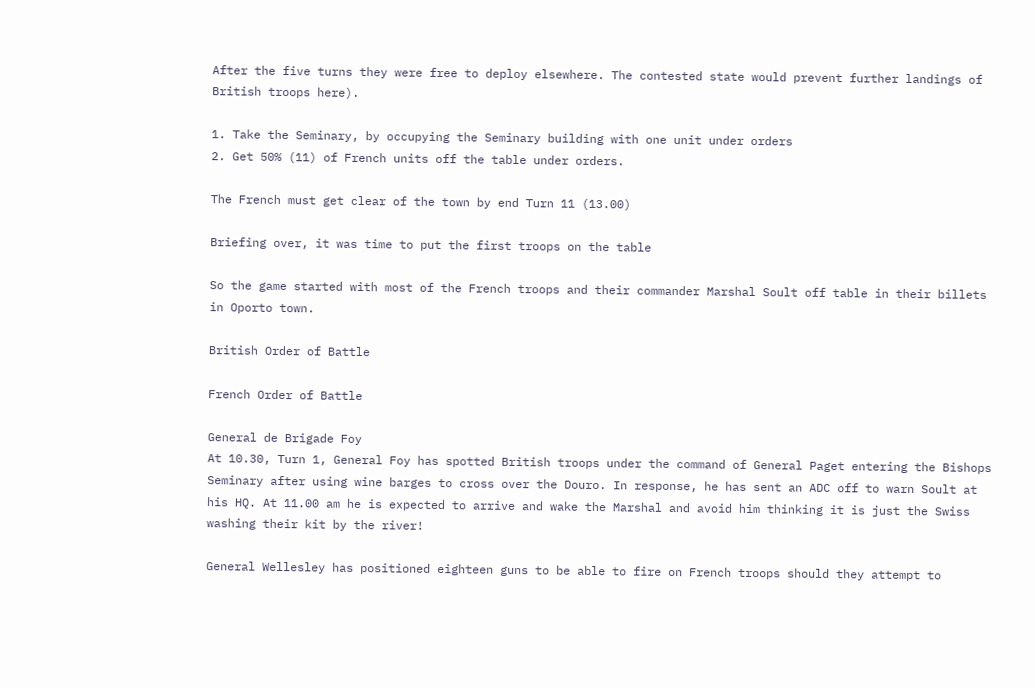After the five turns they were free to deploy elsewhere. The contested state would prevent further landings of British troops here).

1. Take the Seminary, by occupying the Seminary building with one unit under orders
2. Get 50% (11) of French units off the table under orders.

The French must get clear of the town by end Turn 11 (13.00)

Briefing over, it was time to put the first troops on the table

So the game started with most of the French troops and their commander Marshal Soult off table in their billets in Oporto town.

British Order of Battle

French Order of Battle

General de Brigade Foy
At 10.30, Turn 1, General Foy has spotted British troops under the command of General Paget entering the Bishops Seminary after using wine barges to cross over the Douro. In response, he has sent an ADC off to warn Soult at his HQ. At 11.00 am he is expected to arrive and wake the Marshal and avoid him thinking it is just the Swiss washing their kit by the river!

General Wellesley has positioned eighteen guns to be able to fire on French troops should they attempt to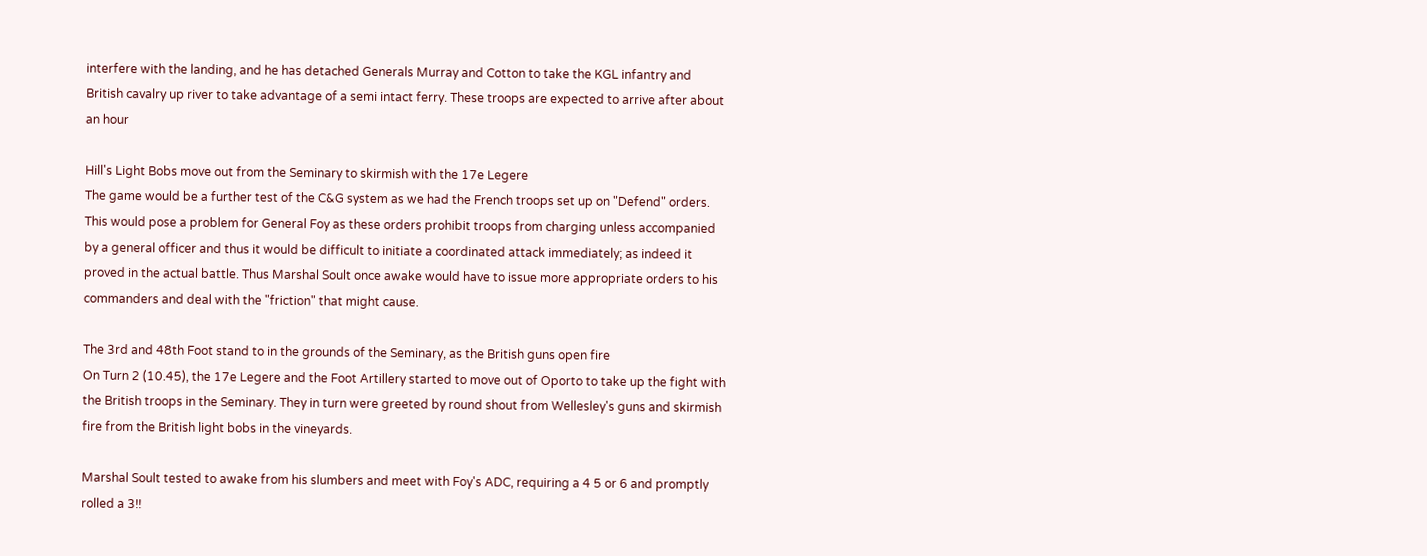interfere with the landing, and he has detached Generals Murray and Cotton to take the KGL infantry and British cavalry up river to take advantage of a semi intact ferry. These troops are expected to arrive after about an hour

Hill's Light Bobs move out from the Seminary to skirmish with the 17e Legere
The game would be a further test of the C&G system as we had the French troops set up on "Defend" orders. This would pose a problem for General Foy as these orders prohibit troops from charging unless accompanied by a general officer and thus it would be difficult to initiate a coordinated attack immediately; as indeed it proved in the actual battle. Thus Marshal Soult once awake would have to issue more appropriate orders to his commanders and deal with the "friction" that might cause.

The 3rd and 48th Foot stand to in the grounds of the Seminary, as the British guns open fire
On Turn 2 (10.45), the 17e Legere and the Foot Artillery started to move out of Oporto to take up the fight with the British troops in the Seminary. They in turn were greeted by round shout from Wellesley's guns and skirmish fire from the British light bobs in the vineyards.

Marshal Soult tested to awake from his slumbers and meet with Foy's ADC, requiring a 4 5 or 6 and promptly rolled a 3!!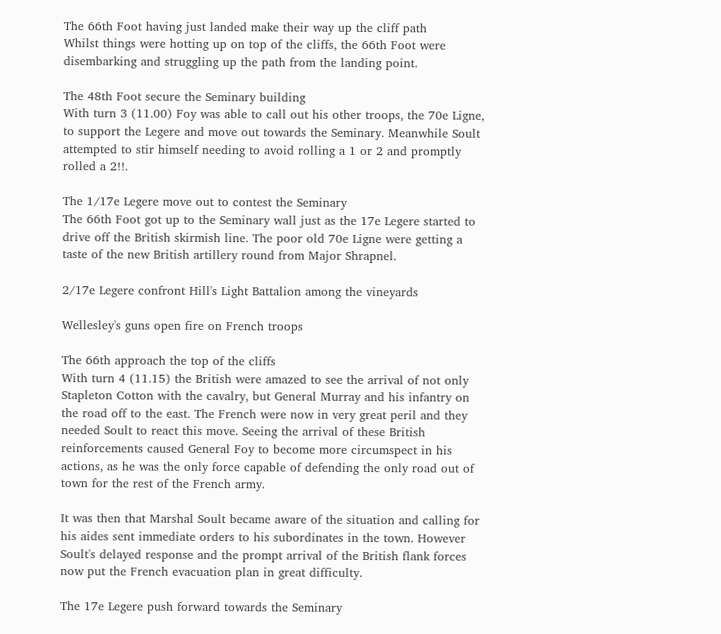The 66th Foot having just landed make their way up the cliff path
Whilst things were hotting up on top of the cliffs, the 66th Foot were disembarking and struggling up the path from the landing point.

The 48th Foot secure the Seminary building
With turn 3 (11.00) Foy was able to call out his other troops, the 70e Ligne, to support the Legere and move out towards the Seminary. Meanwhile Soult attempted to stir himself needing to avoid rolling a 1 or 2 and promptly rolled a 2!!.

The 1/17e Legere move out to contest the Seminary
The 66th Foot got up to the Seminary wall just as the 17e Legere started to drive off the British skirmish line. The poor old 70e Ligne were getting a taste of the new British artillery round from Major Shrapnel.

2/17e Legere confront Hill's Light Battalion among the vineyards

Wellesley's guns open fire on French troops

The 66th approach the top of the cliffs
With turn 4 (11.15) the British were amazed to see the arrival of not only Stapleton Cotton with the cavalry, but General Murray and his infantry on the road off to the east. The French were now in very great peril and they needed Soult to react this move. Seeing the arrival of these British reinforcements caused General Foy to become more circumspect in his actions, as he was the only force capable of defending the only road out of town for the rest of the French army.

It was then that Marshal Soult became aware of the situation and calling for his aides sent immediate orders to his subordinates in the town. However Soult's delayed response and the prompt arrival of the British flank forces now put the French evacuation plan in great difficulty.

The 17e Legere push forward towards the Seminary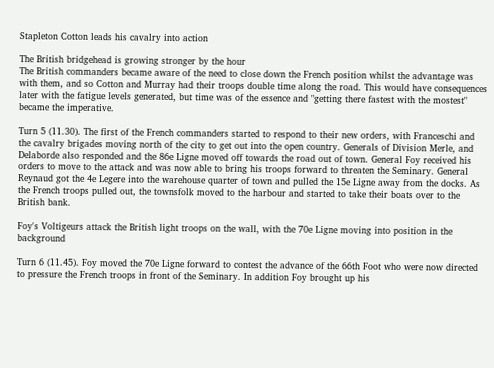Stapleton Cotton leads his cavalry into action

The British bridgehead is growing stronger by the hour
The British commanders became aware of the need to close down the French position whilst the advantage was with them, and so Cotton and Murray had their troops double time along the road. This would have consequences later with the fatigue levels generated, but time was of the essence and "getting there fastest with the mostest" became the imperative.

Turn 5 (11.30). The first of the French commanders started to respond to their new orders, with Franceschi and the cavalry brigades moving north of the city to get out into the open country. Generals of Division Merle, and Delaborde also responded and the 86e Ligne moved off towards the road out of town. General Foy received his orders to move to the attack and was now able to bring his troops forward to threaten the Seminary. General Reynaud got the 4e Legere into the warehouse quarter of town and pulled the 15e Ligne away from the docks. As the French troops pulled out, the townsfolk moved to the harbour and started to take their boats over to the British bank.

Foy's Voltigeurs attack the British light troops on the wall, with the 70e Ligne moving into position in the background

Turn 6 (11.45). Foy moved the 70e Ligne forward to contest the advance of the 66th Foot who were now directed to pressure the French troops in front of the Seminary. In addition Foy brought up his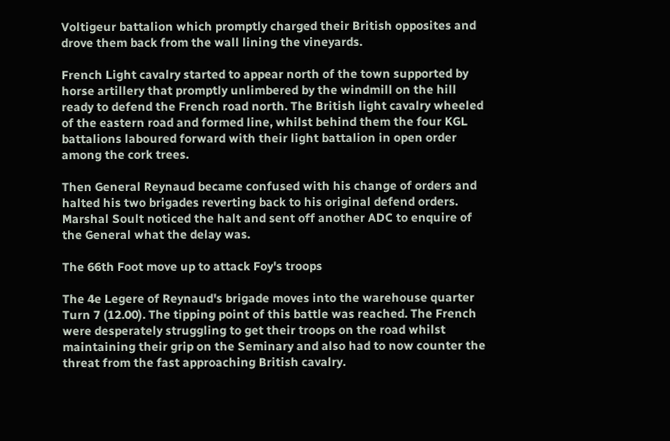Voltigeur battalion which promptly charged their British opposites and drove them back from the wall lining the vineyards.

French Light cavalry started to appear north of the town supported by horse artillery that promptly unlimbered by the windmill on the hill ready to defend the French road north. The British light cavalry wheeled of the eastern road and formed line, whilst behind them the four KGL battalions laboured forward with their light battalion in open order among the cork trees.

Then General Reynaud became confused with his change of orders and halted his two brigades reverting back to his original defend orders. Marshal Soult noticed the halt and sent off another ADC to enquire of the General what the delay was.

The 66th Foot move up to attack Foy's troops

The 4e Legere of Reynaud's brigade moves into the warehouse quarter
Turn 7 (12.00). The tipping point of this battle was reached. The French were desperately struggling to get their troops on the road whilst maintaining their grip on the Seminary and also had to now counter the threat from the fast approaching British cavalry.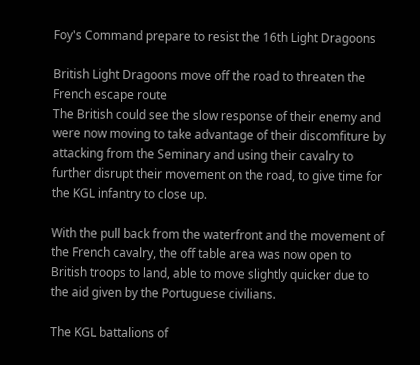Foy's Command prepare to resist the 16th Light Dragoons

British Light Dragoons move off the road to threaten the French escape route
The British could see the slow response of their enemy and were now moving to take advantage of their discomfiture by attacking from the Seminary and using their cavalry to further disrupt their movement on the road, to give time for the KGL infantry to close up.

With the pull back from the waterfront and the movement of the French cavalry, the off table area was now open to British troops to land, able to move slightly quicker due to the aid given by the Portuguese civilians.

The KGL battalions of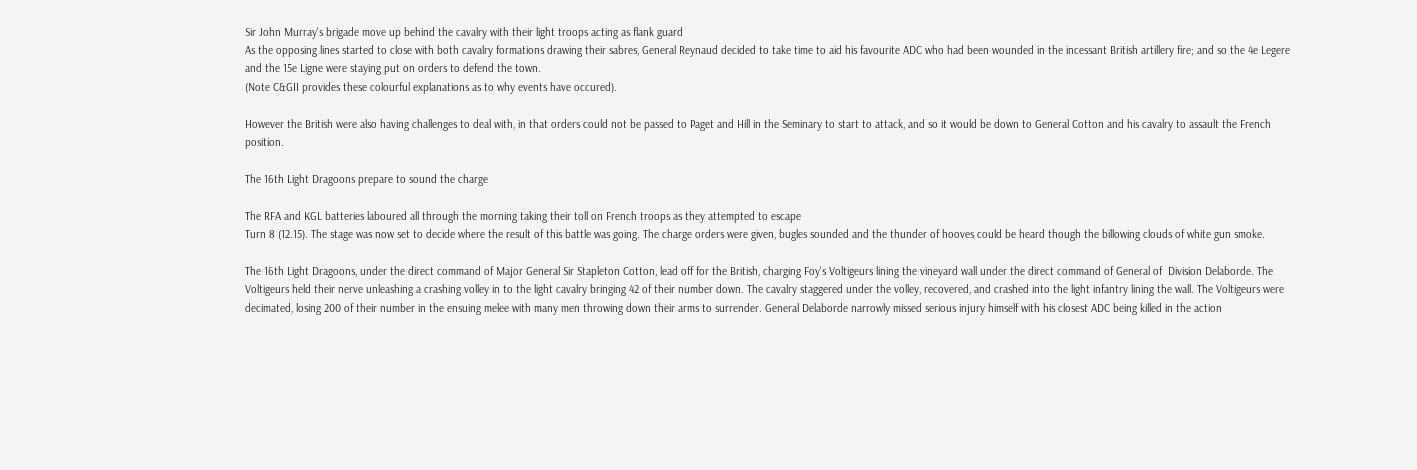Sir John Murray's brigade move up behind the cavalry with their light troops acting as flank guard
As the opposing lines started to close with both cavalry formations drawing their sabres, General Reynaud decided to take time to aid his favourite ADC who had been wounded in the incessant British artillery fire; and so the 4e Legere and the 15e Ligne were staying put on orders to defend the town.
(Note C&GII provides these colourful explanations as to why events have occured).

However the British were also having challenges to deal with, in that orders could not be passed to Paget and Hill in the Seminary to start to attack, and so it would be down to General Cotton and his cavalry to assault the French position.

The 16th Light Dragoons prepare to sound the charge

The RFA and KGL batteries laboured all through the morning taking their toll on French troops as they attempted to escape
Turn 8 (12.15). The stage was now set to decide where the result of this battle was going. The charge orders were given, bugles sounded and the thunder of hooves could be heard though the billowing clouds of white gun smoke.

The 16th Light Dragoons, under the direct command of Major General Sir Stapleton Cotton, lead off for the British, charging Foy's Voltigeurs lining the vineyard wall under the direct command of General of  Division Delaborde. The Voltigeurs held their nerve unleashing a crashing volley in to the light cavalry bringing 42 of their number down. The cavalry staggered under the volley, recovered, and crashed into the light infantry lining the wall. The Voltigeurs were decimated, losing 200 of their number in the ensuing melee with many men throwing down their arms to surrender. General Delaborde narrowly missed serious injury himself with his closest ADC being killed in the action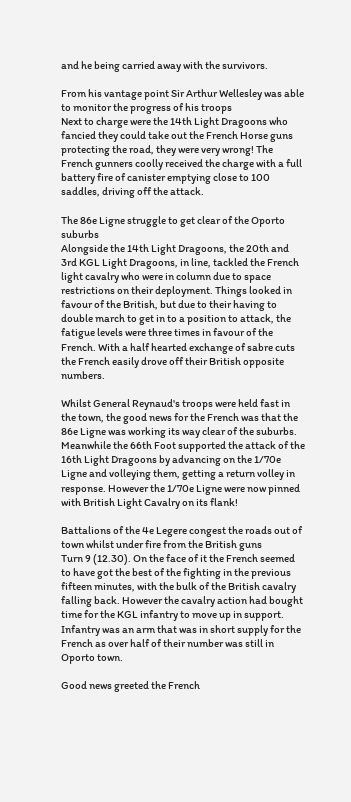and he being carried away with the survivors.

From his vantage point Sir Arthur Wellesley was able to monitor the progress of his troops
Next to charge were the 14th Light Dragoons who fancied they could take out the French Horse guns protecting the road, they were very wrong! The French gunners coolly received the charge with a full battery fire of canister emptying close to 100 saddles, driving off the attack.

The 86e Ligne struggle to get clear of the Oporto suburbs
Alongside the 14th Light Dragoons, the 20th and 3rd KGL Light Dragoons, in line, tackled the French light cavalry who were in column due to space restrictions on their deployment. Things looked in favour of the British, but due to their having to double march to get in to a position to attack, the fatigue levels were three times in favour of the French. With a half hearted exchange of sabre cuts the French easily drove off their British opposite numbers.

Whilst General Reynaud's troops were held fast in the town, the good news for the French was that the 86e Ligne was working its way clear of the suburbs. Meanwhile the 66th Foot supported the attack of the 16th Light Dragoons by advancing on the 1/70e Ligne and volleying them, getting a return volley in response. However the 1/70e Ligne were now pinned with British Light Cavalry on its flank!

Battalions of the 4e Legere congest the roads out of town whilst under fire from the British guns
Turn 9 (12.30). On the face of it the French seemed to have got the best of the fighting in the previous fifteen minutes, with the bulk of the British cavalry falling back. However the cavalry action had bought time for the KGL infantry to move up in support. Infantry was an arm that was in short supply for the French as over half of their number was still in Oporto town.

Good news greeted the French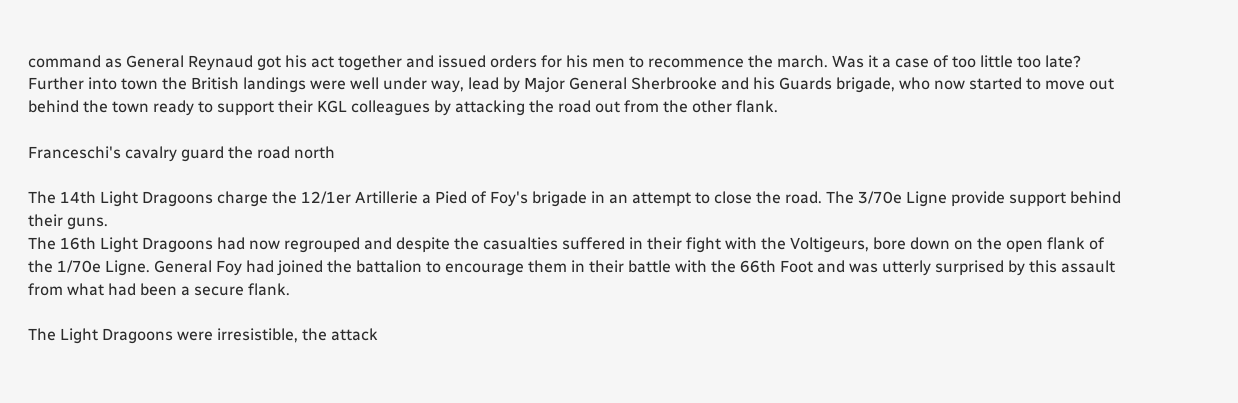command as General Reynaud got his act together and issued orders for his men to recommence the march. Was it a case of too little too late? Further into town the British landings were well under way, lead by Major General Sherbrooke and his Guards brigade, who now started to move out behind the town ready to support their KGL colleagues by attacking the road out from the other flank.

Franceschi's cavalry guard the road north

The 14th Light Dragoons charge the 12/1er Artillerie a Pied of Foy's brigade in an attempt to close the road. The 3/70e Ligne provide support behind their guns.
The 16th Light Dragoons had now regrouped and despite the casualties suffered in their fight with the Voltigeurs, bore down on the open flank of the 1/70e Ligne. General Foy had joined the battalion to encourage them in their battle with the 66th Foot and was utterly surprised by this assault from what had been a secure flank.

The Light Dragoons were irresistible, the attack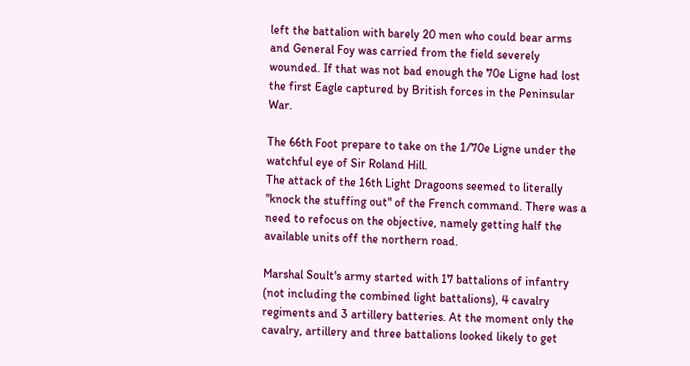left the battalion with barely 20 men who could bear arms and General Foy was carried from the field severely wounded. If that was not bad enough the 70e Ligne had lost the first Eagle captured by British forces in the Peninsular War.

The 66th Foot prepare to take on the 1/70e Ligne under the watchful eye of Sir Roland Hill.
The attack of the 16th Light Dragoons seemed to literally "knock the stuffing out" of the French command. There was a need to refocus on the objective, namely getting half the available units off the northern road.

Marshal Soult's army started with 17 battalions of infantry (not including the combined light battalions), 4 cavalry regiments and 3 artillery batteries. At the moment only the cavalry, artillery and three battalions looked likely to get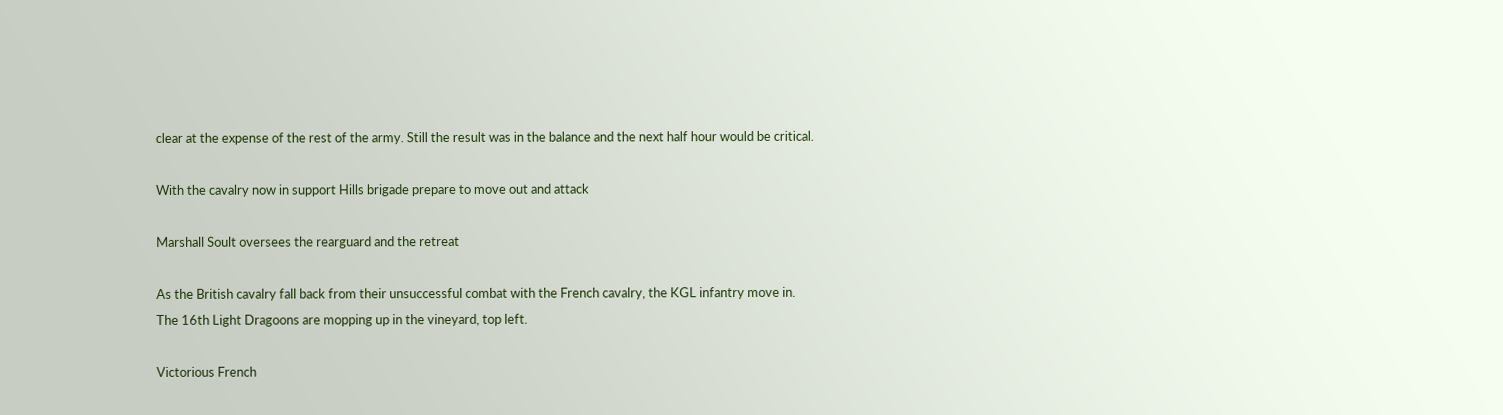clear at the expense of the rest of the army. Still the result was in the balance and the next half hour would be critical.

With the cavalry now in support Hills brigade prepare to move out and attack

Marshall Soult oversees the rearguard and the retreat

As the British cavalry fall back from their unsuccessful combat with the French cavalry, the KGL infantry move in.
The 16th Light Dragoons are mopping up in the vineyard, top left.

Victorious French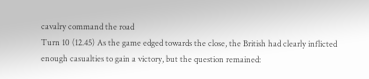cavalry command the road
Turn 10 (12.45) As the game edged towards the close, the British had clearly inflicted enough casualties to gain a victory, but the question remained: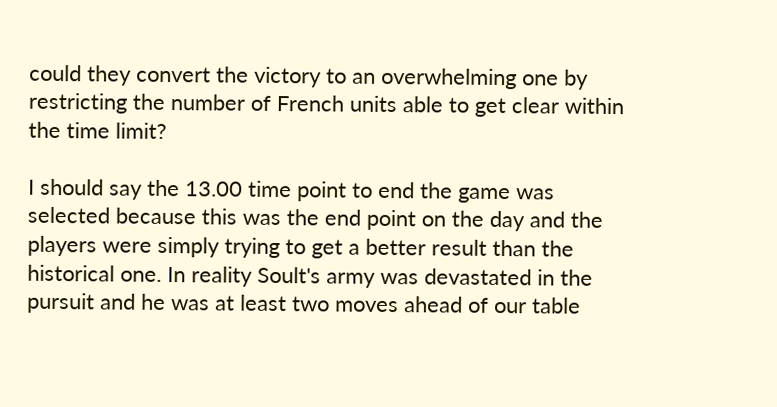could they convert the victory to an overwhelming one by restricting the number of French units able to get clear within the time limit?

I should say the 13.00 time point to end the game was selected because this was the end point on the day and the players were simply trying to get a better result than the historical one. In reality Soult's army was devastated in the pursuit and he was at least two moves ahead of our table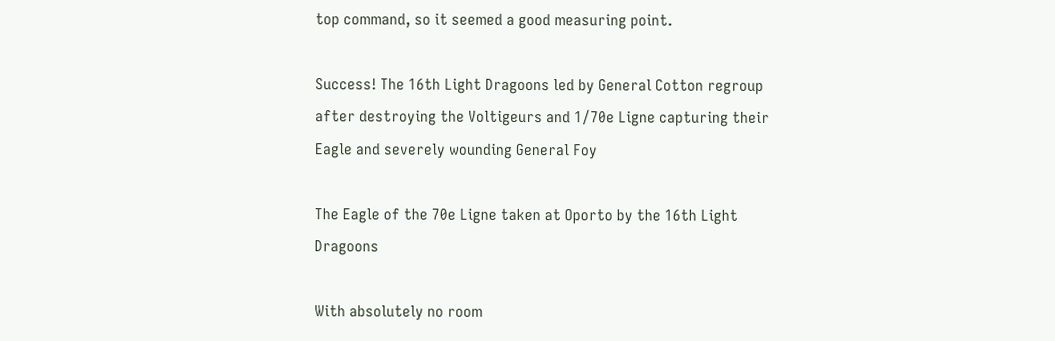top command, so it seemed a good measuring point.

Success! The 16th Light Dragoons led by General Cotton regroup after destroying the Voltigeurs and 1/70e Ligne capturing their Eagle and severely wounding General Foy

The Eagle of the 70e Ligne taken at Oporto by the 16th Light Dragoons

With absolutely no room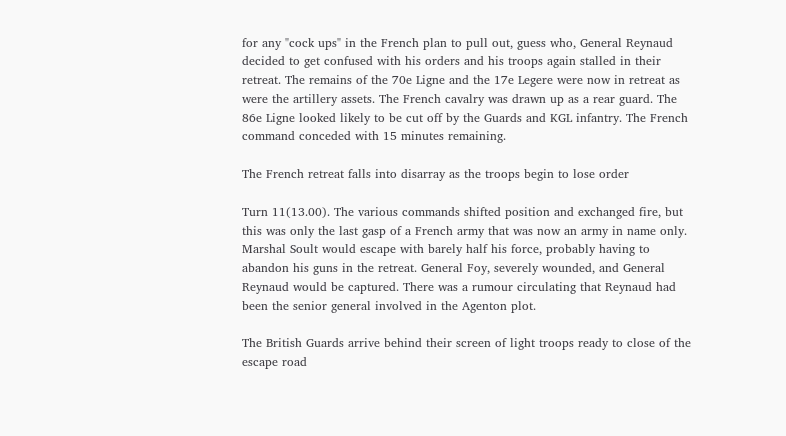for any "cock ups" in the French plan to pull out, guess who, General Reynaud decided to get confused with his orders and his troops again stalled in their retreat. The remains of the 70e Ligne and the 17e Legere were now in retreat as were the artillery assets. The French cavalry was drawn up as a rear guard. The 86e Ligne looked likely to be cut off by the Guards and KGL infantry. The French command conceded with 15 minutes remaining.

The French retreat falls into disarray as the troops begin to lose order

Turn 11(13.00). The various commands shifted position and exchanged fire, but this was only the last gasp of a French army that was now an army in name only. Marshal Soult would escape with barely half his force, probably having to abandon his guns in the retreat. General Foy, severely wounded, and General Reynaud would be captured. There was a rumour circulating that Reynaud had been the senior general involved in the Agenton plot.

The British Guards arrive behind their screen of light troops ready to close of the escape road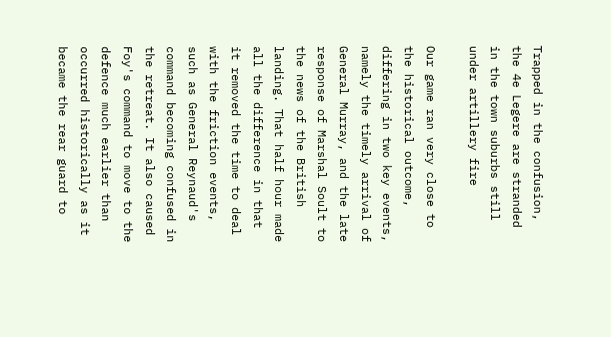Trapped in the confusion, the 4e Legere are stranded in the town suburbs still under artillery fire

Our game ran very close to the historical outcome, differing in two key events, namely the timely arrival of General Murray, and the late response of Marshal Soult to the news of the British landing. That half hour made all the difference in that it removed the time to deal with the friction events, such as General Reynaud's command becoming confused in the retreat. It also caused Foy's command to move to the defence much earlier than occurred historically as it became the rear guard to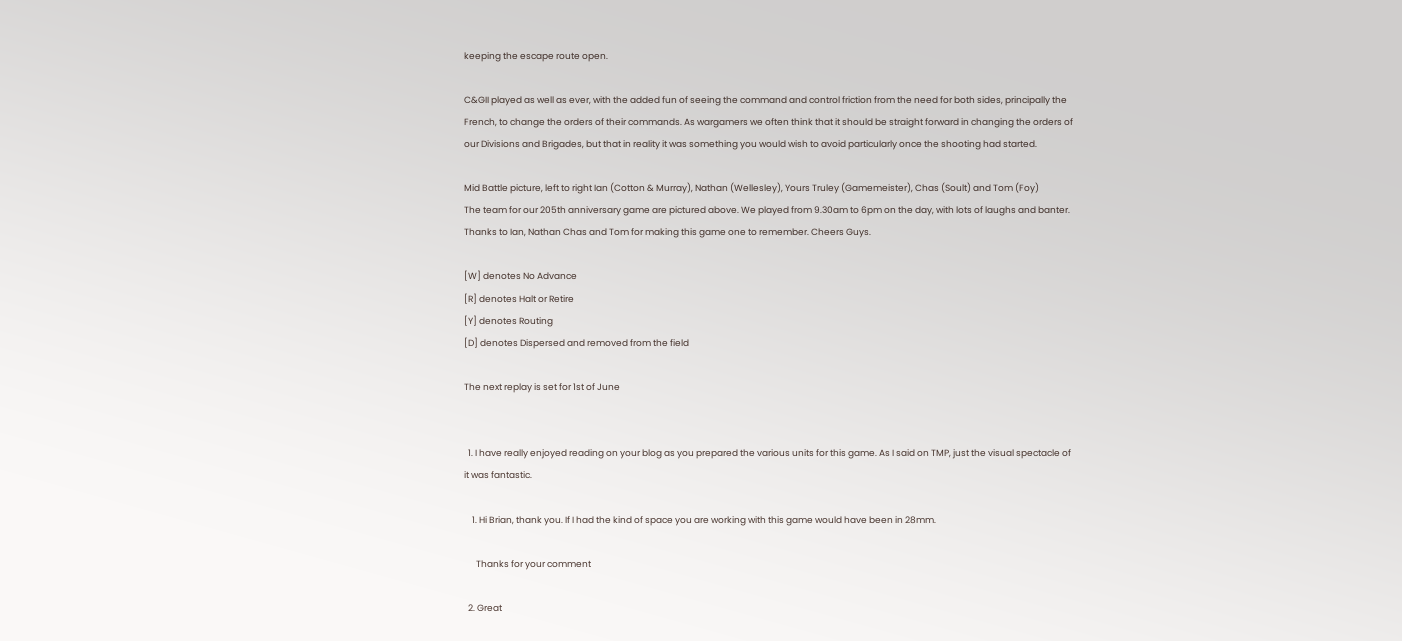keeping the escape route open.

C&GII played as well as ever, with the added fun of seeing the command and control friction from the need for both sides, principally the French, to change the orders of their commands. As wargamers we often think that it should be straight forward in changing the orders of our Divisions and Brigades, but that in reality it was something you would wish to avoid particularly once the shooting had started.

Mid Battle picture, left to right Ian (Cotton & Murray), Nathan (Wellesley), Yours Truley (Gamemeister), Chas (Soult) and Tom (Foy)
The team for our 205th anniversary game are pictured above. We played from 9.30am to 6pm on the day, with lots of laughs and banter. Thanks to Ian, Nathan Chas and Tom for making this game one to remember. Cheers Guys.

[W] denotes No Advance
[R] denotes Halt or Retire
[Y] denotes Routing
[D] denotes Dispersed and removed from the field

The next replay is set for 1st of June


  1. I have really enjoyed reading on your blog as you prepared the various units for this game. As I said on TMP, just the visual spectacle of it was fantastic.

    1. Hi Brian, thank you. If I had the kind of space you are working with this game would have been in 28mm.

      Thanks for your comment

  2. Great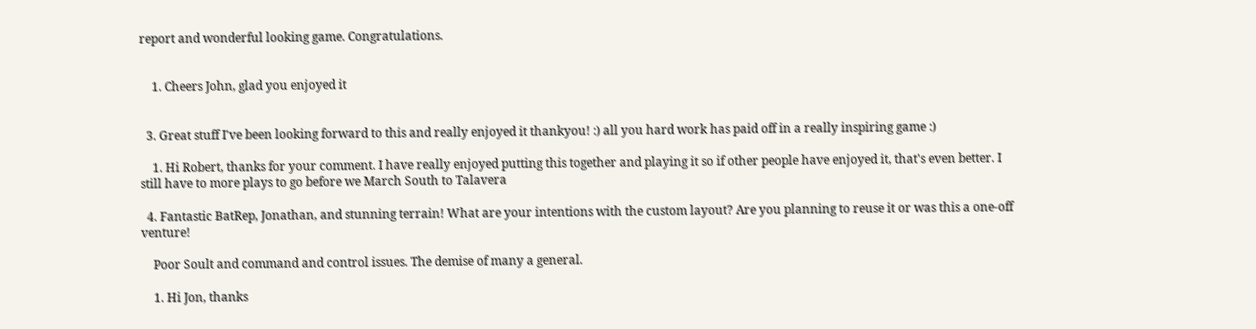report and wonderful looking game. Congratulations.


    1. Cheers John, glad you enjoyed it


  3. Great stuff I've been looking forward to this and really enjoyed it thankyou! :) all you hard work has paid off in a really inspiring game :)

    1. Hi Robert, thanks for your comment. I have really enjoyed putting this together and playing it so if other people have enjoyed it, that's even better. I still have to more plays to go before we March South to Talavera

  4. Fantastic BatRep, Jonathan, and stunning terrain! What are your intentions with the custom layout? Are you planning to reuse it or was this a one-off venture!

    Poor Soult and command and control issues. The demise of many a general.

    1. Hi Jon, thanks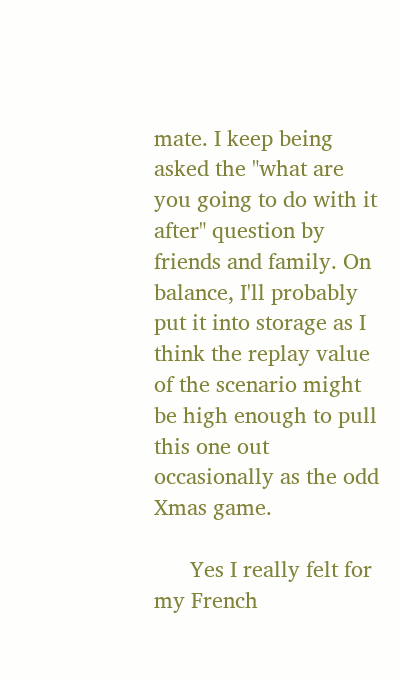mate. I keep being asked the "what are you going to do with it after" question by friends and family. On balance, I'll probably put it into storage as I think the replay value of the scenario might be high enough to pull this one out occasionally as the odd Xmas game.

      Yes I really felt for my French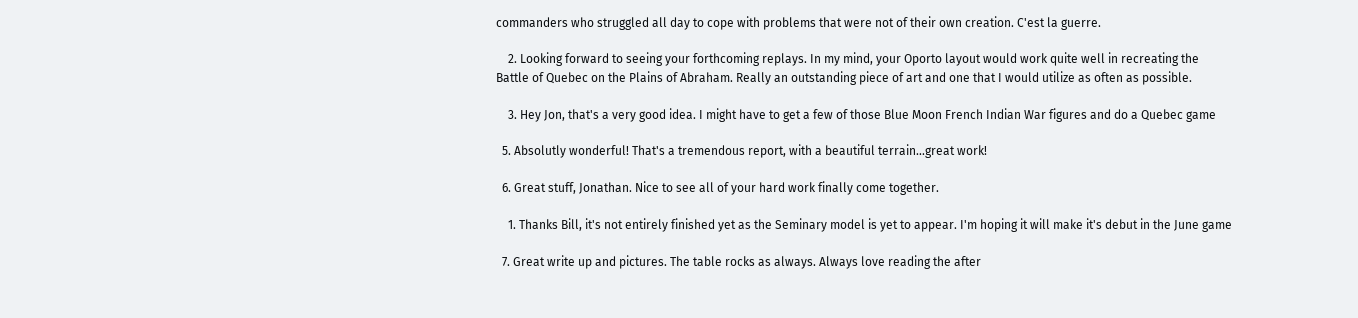commanders who struggled all day to cope with problems that were not of their own creation. C'est la guerre.

    2. Looking forward to seeing your forthcoming replays. In my mind, your Oporto layout would work quite well in recreating the Battle of Quebec on the Plains of Abraham. Really an outstanding piece of art and one that I would utilize as often as possible.

    3. Hey Jon, that's a very good idea. I might have to get a few of those Blue Moon French Indian War figures and do a Quebec game

  5. Absolutly wonderful! That's a tremendous report, with a beautiful terrain...great work!

  6. Great stuff, Jonathan. Nice to see all of your hard work finally come together.

    1. Thanks Bill, it's not entirely finished yet as the Seminary model is yet to appear. I'm hoping it will make it's debut in the June game

  7. Great write up and pictures. The table rocks as always. Always love reading the after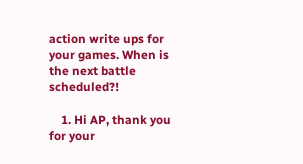action write ups for your games. When is the next battle scheduled?!

    1. Hi AP, thank you for your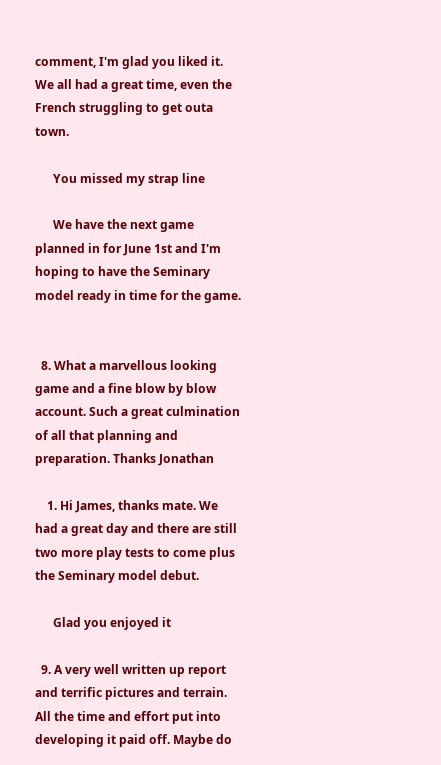comment, I'm glad you liked it. We all had a great time, even the French struggling to get outa town.

      You missed my strap line

      We have the next game planned in for June 1st and I'm hoping to have the Seminary model ready in time for the game.


  8. What a marvellous looking game and a fine blow by blow account. Such a great culmination of all that planning and preparation. Thanks Jonathan

    1. Hi James, thanks mate. We had a great day and there are still two more play tests to come plus the Seminary model debut.

      Glad you enjoyed it

  9. A very well written up report and terrific pictures and terrain. All the time and effort put into developing it paid off. Maybe do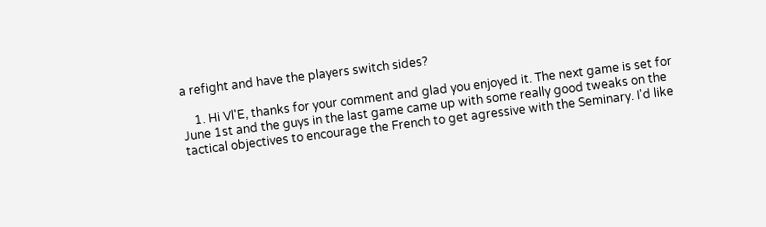a refight and have the players switch sides?

    1. Hi Vl'E, thanks for your comment and glad you enjoyed it. The next game is set for June 1st and the guys in the last game came up with some really good tweaks on the tactical objectives to encourage the French to get agressive with the Seminary. I'd like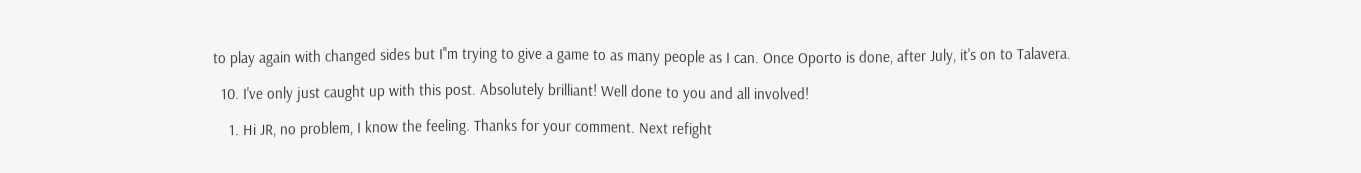to play again with changed sides but I''m trying to give a game to as many people as I can. Once Oporto is done, after July, it's on to Talavera.

  10. I've only just caught up with this post. Absolutely brilliant! Well done to you and all involved!

    1. Hi JR, no problem, I know the feeling. Thanks for your comment. Next refight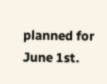planned for June 1st.